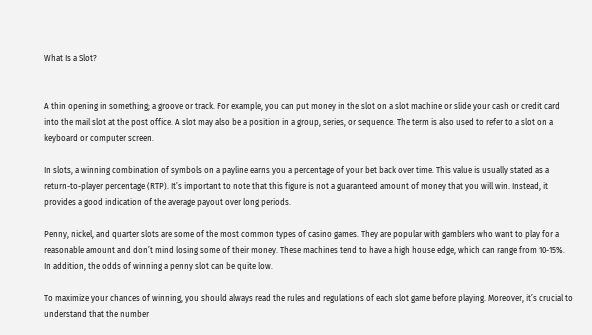What Is a Slot?


A thin opening in something; a groove or track. For example, you can put money in the slot on a slot machine or slide your cash or credit card into the mail slot at the post office. A slot may also be a position in a group, series, or sequence. The term is also used to refer to a slot on a keyboard or computer screen.

In slots, a winning combination of symbols on a payline earns you a percentage of your bet back over time. This value is usually stated as a return-to-player percentage (RTP). It’s important to note that this figure is not a guaranteed amount of money that you will win. Instead, it provides a good indication of the average payout over long periods.

Penny, nickel, and quarter slots are some of the most common types of casino games. They are popular with gamblers who want to play for a reasonable amount and don’t mind losing some of their money. These machines tend to have a high house edge, which can range from 10-15%. In addition, the odds of winning a penny slot can be quite low.

To maximize your chances of winning, you should always read the rules and regulations of each slot game before playing. Moreover, it’s crucial to understand that the number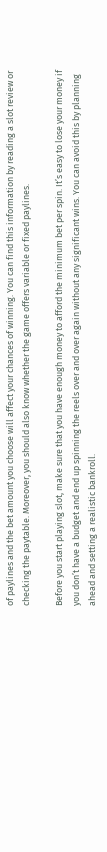of paylines and the bet amount you choose will affect your chances of winning. You can find this information by reading a slot review or checking the paytable. Moreover, you should also know whether the game offers variable or fixed paylines.

Before you start playing slot, make sure that you have enough money to afford the minimum bet per spin. It’s easy to lose your money if you don’t have a budget and end up spinning the reels over and over again without any significant wins. You can avoid this by planning ahead and setting a realistic bankroll.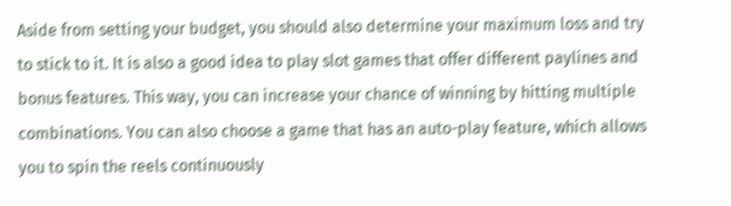Aside from setting your budget, you should also determine your maximum loss and try to stick to it. It is also a good idea to play slot games that offer different paylines and bonus features. This way, you can increase your chance of winning by hitting multiple combinations. You can also choose a game that has an auto-play feature, which allows you to spin the reels continuously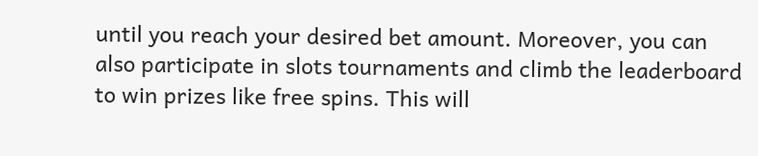until you reach your desired bet amount. Moreover, you can also participate in slots tournaments and climb the leaderboard to win prizes like free spins. This will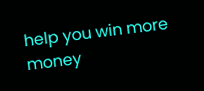help you win more money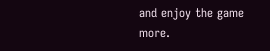and enjoy the game more.